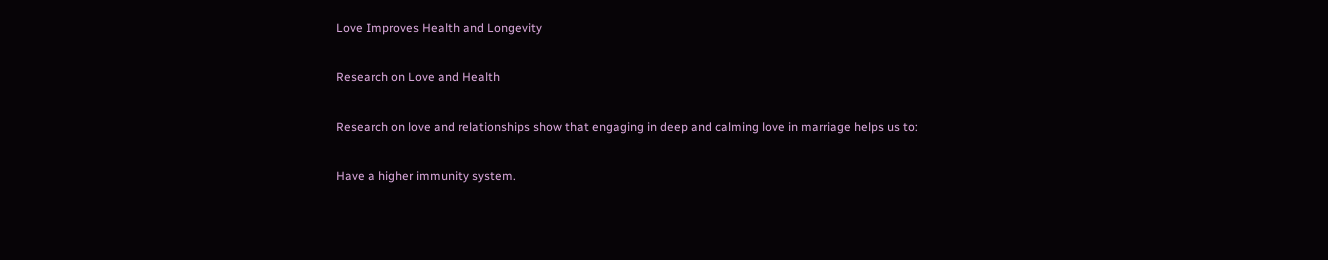Love Improves Health and Longevity

Research on Love and Health

Research on love and relationships show that engaging in deep and calming love in marriage helps us to:

Have a higher immunity system.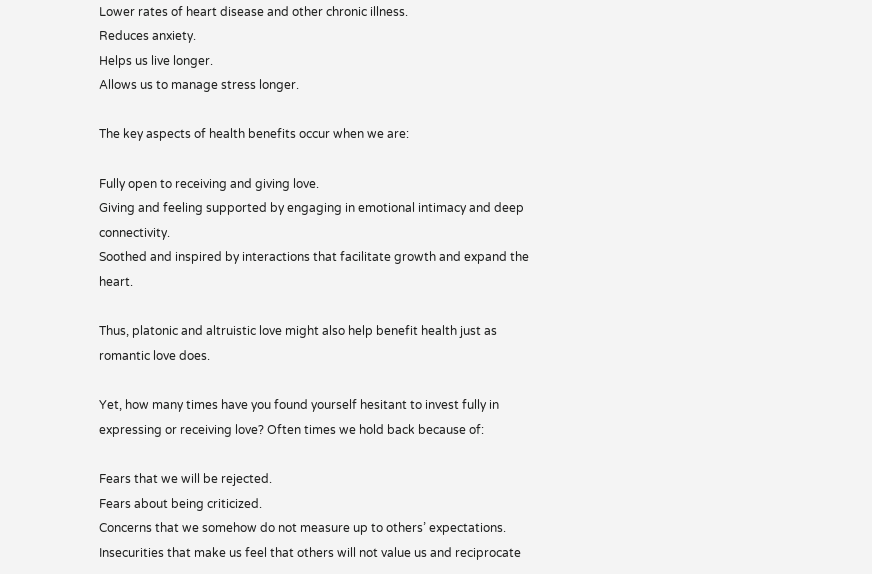Lower rates of heart disease and other chronic illness.
Reduces anxiety.
Helps us live longer.
Allows us to manage stress longer.

The key aspects of health benefits occur when we are:

Fully open to receiving and giving love.
Giving and feeling supported by engaging in emotional intimacy and deep connectivity.
Soothed and inspired by interactions that facilitate growth and expand the heart.

Thus, platonic and altruistic love might also help benefit health just as romantic love does.

Yet, how many times have you found yourself hesitant to invest fully in expressing or receiving love? Often times we hold back because of:

Fears that we will be rejected.
Fears about being criticized.
Concerns that we somehow do not measure up to others’ expectations.
Insecurities that make us feel that others will not value us and reciprocate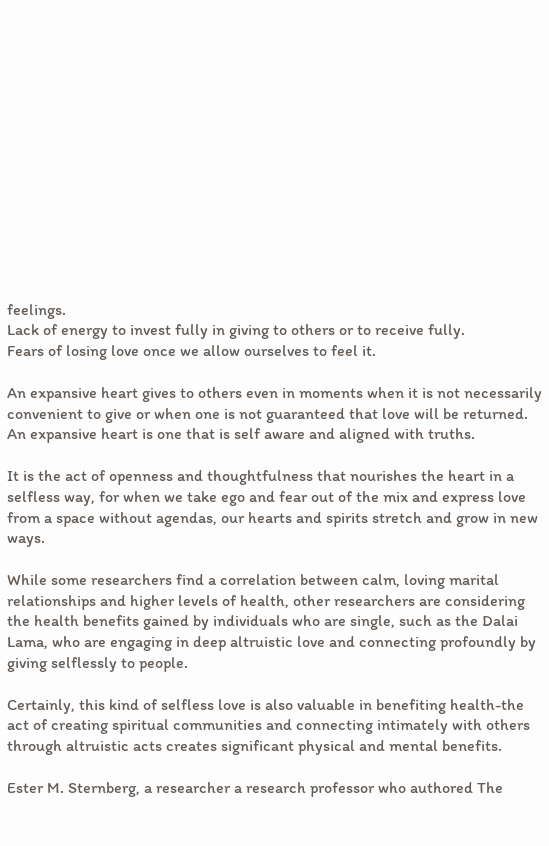feelings.
Lack of energy to invest fully in giving to others or to receive fully.
Fears of losing love once we allow ourselves to feel it.

An expansive heart gives to others even in moments when it is not necessarily convenient to give or when one is not guaranteed that love will be returned. An expansive heart is one that is self aware and aligned with truths.

It is the act of openness and thoughtfulness that nourishes the heart in a selfless way, for when we take ego and fear out of the mix and express love from a space without agendas, our hearts and spirits stretch and grow in new ways.

While some researchers find a correlation between calm, loving marital relationships and higher levels of health, other researchers are considering the health benefits gained by individuals who are single, such as the Dalai Lama, who are engaging in deep altruistic love and connecting profoundly by giving selflessly to people.

Certainly, this kind of selfless love is also valuable in benefiting health-the act of creating spiritual communities and connecting intimately with others through altruistic acts creates significant physical and mental benefits.

Ester M. Sternberg, a researcher a research professor who authored The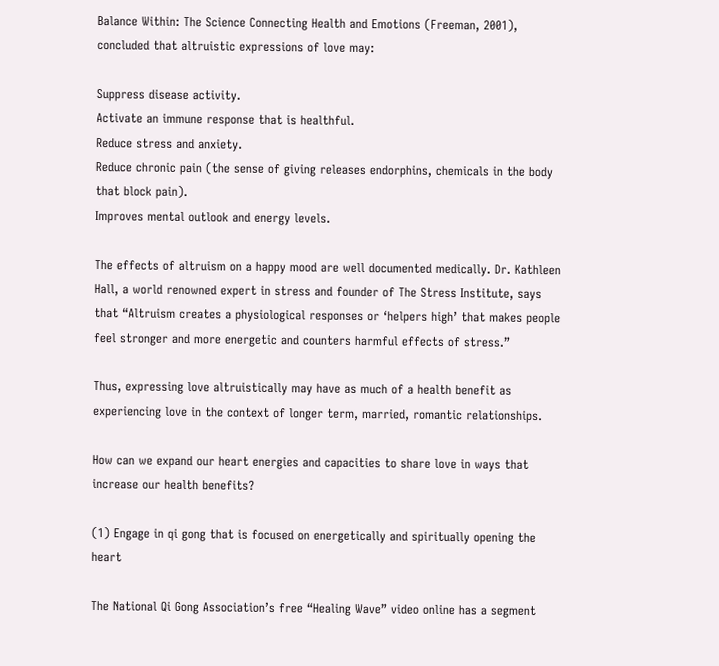Balance Within: The Science Connecting Health and Emotions (Freeman, 2001), concluded that altruistic expressions of love may:

Suppress disease activity.
Activate an immune response that is healthful.
Reduce stress and anxiety.
Reduce chronic pain (the sense of giving releases endorphins, chemicals in the body that block pain).
Improves mental outlook and energy levels.

The effects of altruism on a happy mood are well documented medically. Dr. Kathleen Hall, a world renowned expert in stress and founder of The Stress Institute, says that “Altruism creates a physiological responses or ‘helpers high’ that makes people feel stronger and more energetic and counters harmful effects of stress.”

Thus, expressing love altruistically may have as much of a health benefit as experiencing love in the context of longer term, married, romantic relationships.

How can we expand our heart energies and capacities to share love in ways that increase our health benefits?

(1) Engage in qi gong that is focused on energetically and spiritually opening the heart

The National Qi Gong Association’s free “Healing Wave” video online has a segment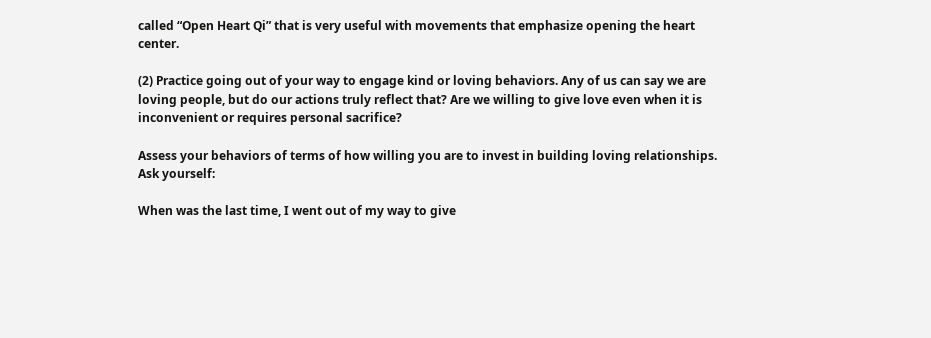called “Open Heart Qi” that is very useful with movements that emphasize opening the heart center.

(2) Practice going out of your way to engage kind or loving behaviors. Any of us can say we are loving people, but do our actions truly reflect that? Are we willing to give love even when it is inconvenient or requires personal sacrifice?

Assess your behaviors of terms of how willing you are to invest in building loving relationships. Ask yourself:

When was the last time, I went out of my way to give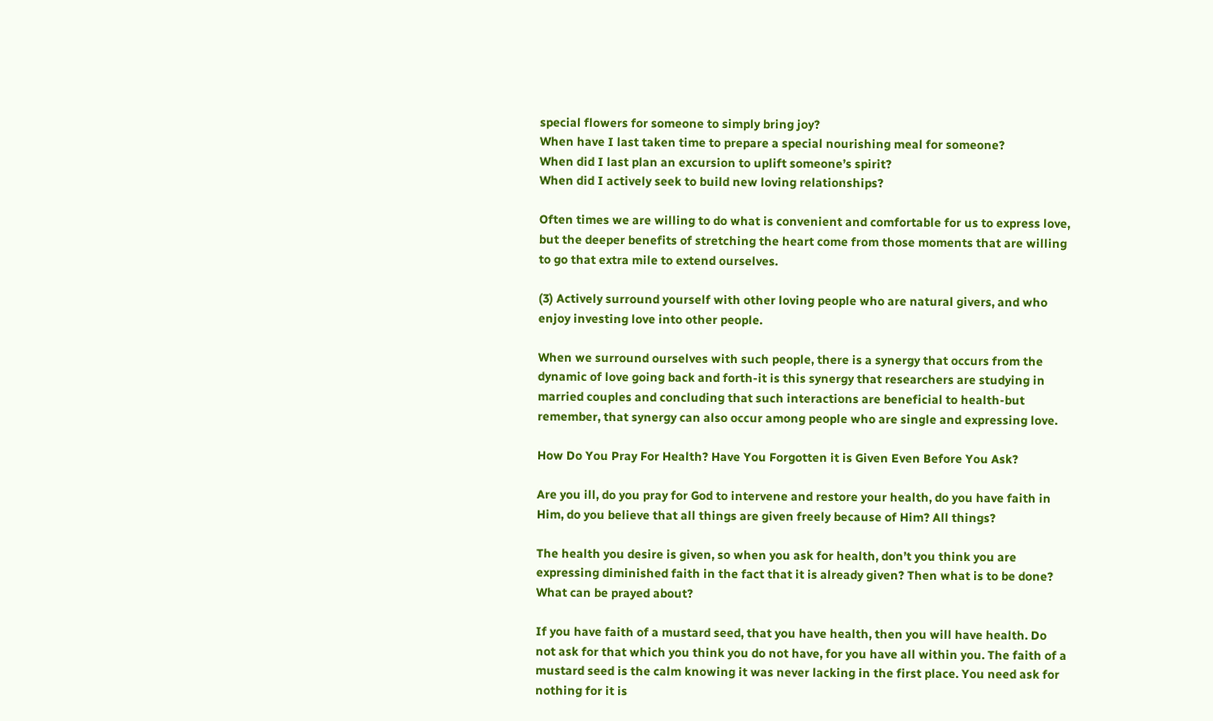special flowers for someone to simply bring joy?
When have I last taken time to prepare a special nourishing meal for someone?
When did I last plan an excursion to uplift someone’s spirit?
When did I actively seek to build new loving relationships?

Often times we are willing to do what is convenient and comfortable for us to express love, but the deeper benefits of stretching the heart come from those moments that are willing to go that extra mile to extend ourselves.

(3) Actively surround yourself with other loving people who are natural givers, and who enjoy investing love into other people.

When we surround ourselves with such people, there is a synergy that occurs from the dynamic of love going back and forth-it is this synergy that researchers are studying in married couples and concluding that such interactions are beneficial to health-but remember, that synergy can also occur among people who are single and expressing love.

How Do You Pray For Health? Have You Forgotten it is Given Even Before You Ask?

Are you ill, do you pray for God to intervene and restore your health, do you have faith in Him, do you believe that all things are given freely because of Him? All things?

The health you desire is given, so when you ask for health, don’t you think you are expressing diminished faith in the fact that it is already given? Then what is to be done? What can be prayed about?

If you have faith of a mustard seed, that you have health, then you will have health. Do not ask for that which you think you do not have, for you have all within you. The faith of a mustard seed is the calm knowing it was never lacking in the first place. You need ask for nothing for it is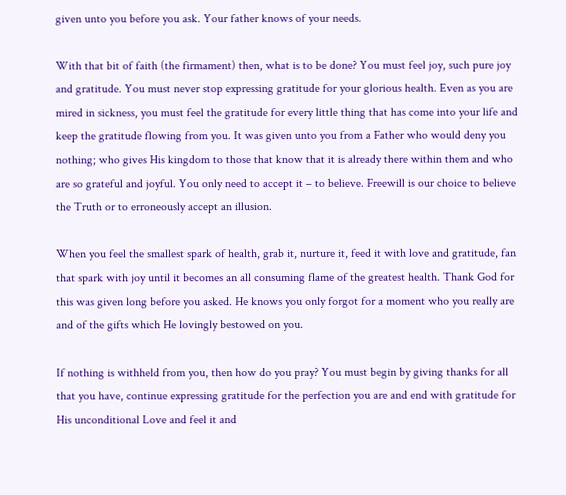given unto you before you ask. Your father knows of your needs.

With that bit of faith (the firmament) then, what is to be done? You must feel joy, such pure joy and gratitude. You must never stop expressing gratitude for your glorious health. Even as you are mired in sickness, you must feel the gratitude for every little thing that has come into your life and keep the gratitude flowing from you. It was given unto you from a Father who would deny you nothing; who gives His kingdom to those that know that it is already there within them and who are so grateful and joyful. You only need to accept it – to believe. Freewill is our choice to believe the Truth or to erroneously accept an illusion.

When you feel the smallest spark of health, grab it, nurture it, feed it with love and gratitude, fan that spark with joy until it becomes an all consuming flame of the greatest health. Thank God for this was given long before you asked. He knows you only forgot for a moment who you really are and of the gifts which He lovingly bestowed on you.

If nothing is withheld from you, then how do you pray? You must begin by giving thanks for all that you have, continue expressing gratitude for the perfection you are and end with gratitude for His unconditional Love and feel it and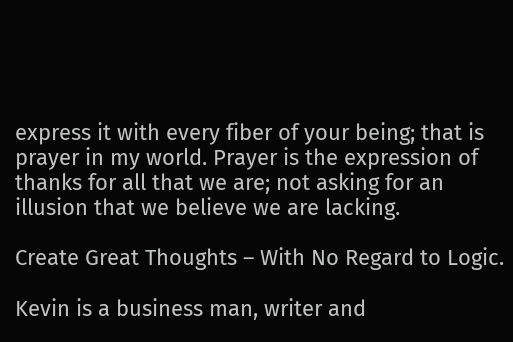express it with every fiber of your being; that is prayer in my world. Prayer is the expression of thanks for all that we are; not asking for an illusion that we believe we are lacking.

Create Great Thoughts – With No Regard to Logic.

Kevin is a business man, writer and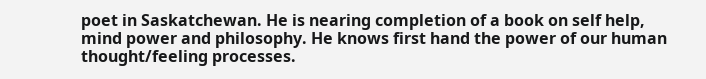poet in Saskatchewan. He is nearing completion of a book on self help, mind power and philosophy. He knows first hand the power of our human thought/feeling processes.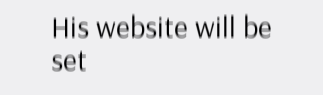His website will be set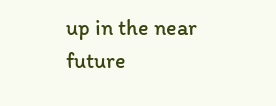up in the near future